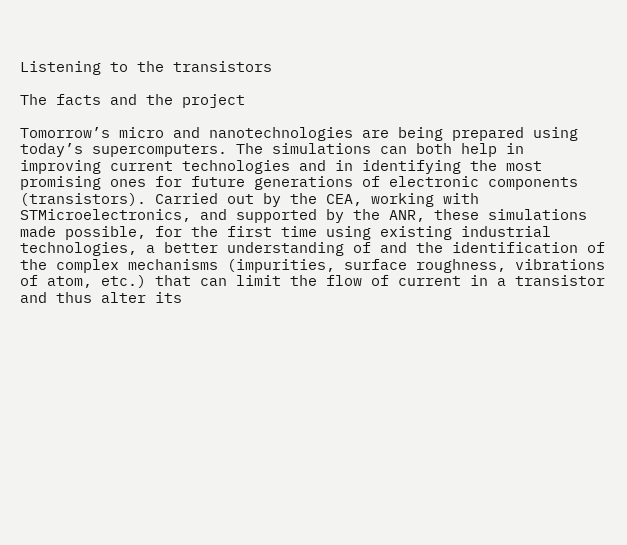Listening to the transistors

The facts and the project

Tomorrow’s micro and nanotechnologies are being prepared using today’s supercomputers. The simulations can both help in improving current technologies and in identifying the most promising ones for future generations of electronic components (transistors). Carried out by the CEA, working with STMicroelectronics, and supported by the ANR, these simulations made possible, for the first time using existing industrial technologies, a better understanding of and the identification of the complex mechanisms (impurities, surface roughness, vibrations of atom, etc.) that can limit the flow of current in a transistor and thus alter its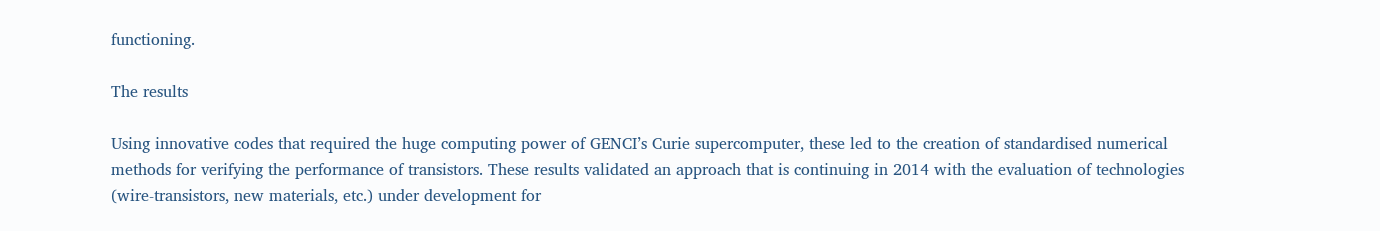functioning.

The results

Using innovative codes that required the huge computing power of GENCI’s Curie supercomputer, these led to the creation of standardised numerical methods for verifying the performance of transistors. These results validated an approach that is continuing in 2014 with the evaluation of technologies (wire-transistors, new materials, etc.) under development for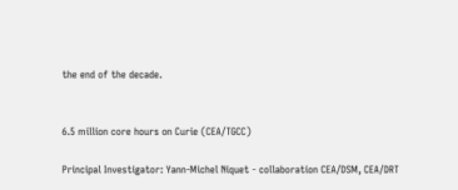the end of the decade.


6.5 million core hours on Curie (CEA/TGCC)

Principal Investigator: Yann-Michel Niquet - collaboration CEA/DSM, CEA/DRT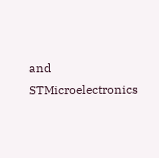and STMicroelectronics